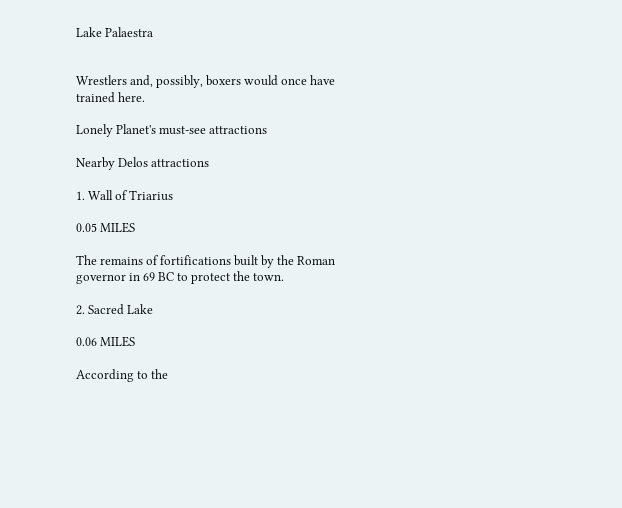Lake Palaestra


Wrestlers and, possibly, boxers would once have trained here.

Lonely Planet's must-see attractions

Nearby Delos attractions

1. Wall of Triarius

0.05 MILES

The remains of fortifications built by the Roman governor in 69 BC to protect the town.

2. Sacred Lake

0.06 MILES

According to the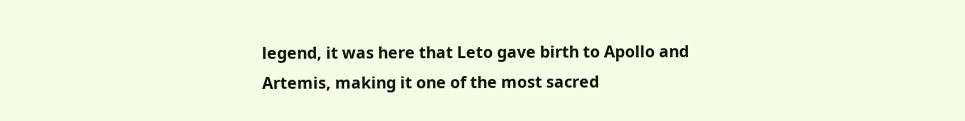legend, it was here that Leto gave birth to Apollo and Artemis, making it one of the most sacred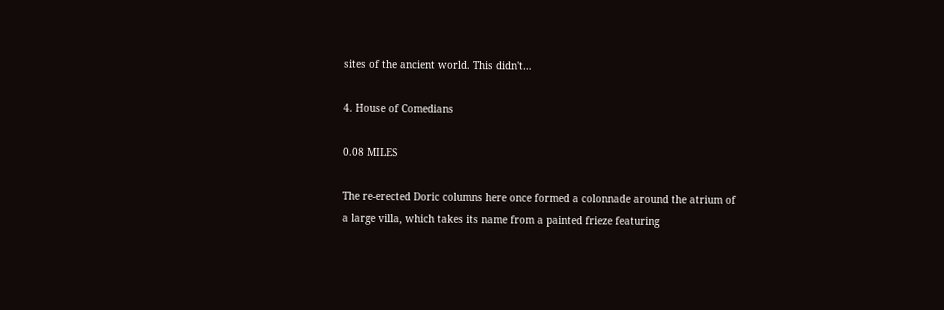sites of the ancient world. This didn't…

4. House of Comedians

0.08 MILES

The re-erected Doric columns here once formed a colonnade around the atrium of a large villa, which takes its name from a painted frieze featuring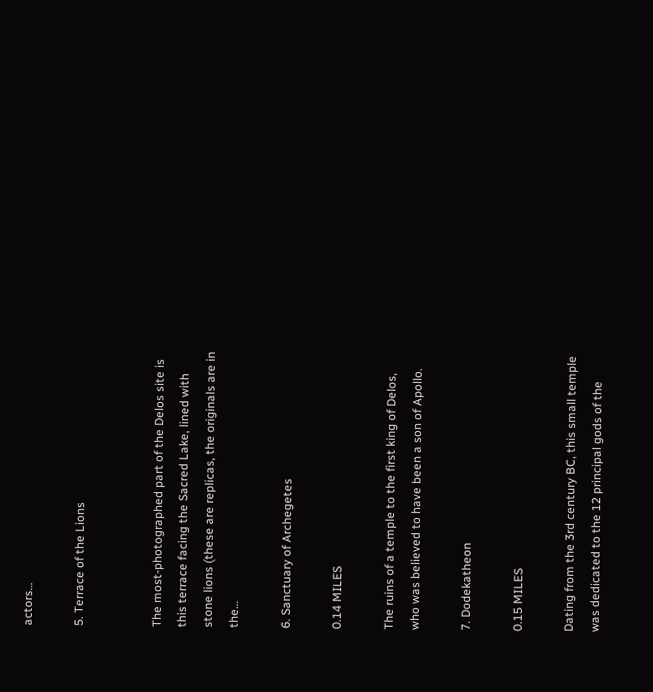actors…

5. Terrace of the Lions


The most-photographed part of the Delos site is this terrace facing the Sacred Lake, lined with stone lions (these are replicas, the originals are in the…

6. Sanctuary of Archegetes

0.14 MILES

The ruins of a temple to the first king of Delos, who was believed to have been a son of Apollo.

7. Dodekatheon

0.15 MILES

Dating from the 3rd century BC, this small temple was dedicated to the 12 principal gods of the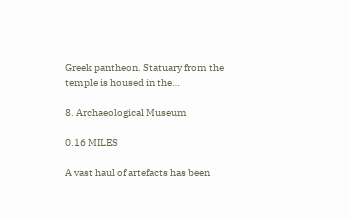Greek pantheon. Statuary from the temple is housed in the…

8. Archaeological Museum

0.16 MILES

A vast haul of artefacts has been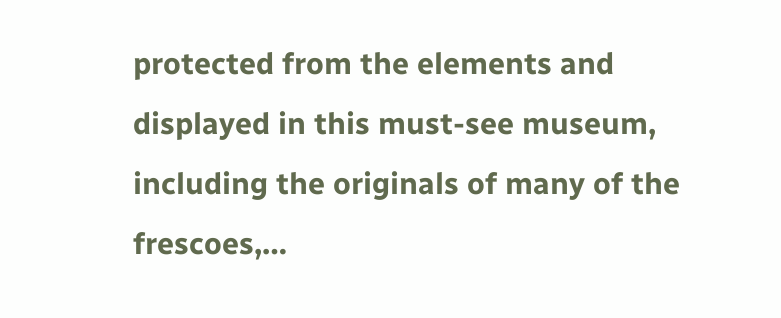protected from the elements and displayed in this must-see museum, including the originals of many of the frescoes,…